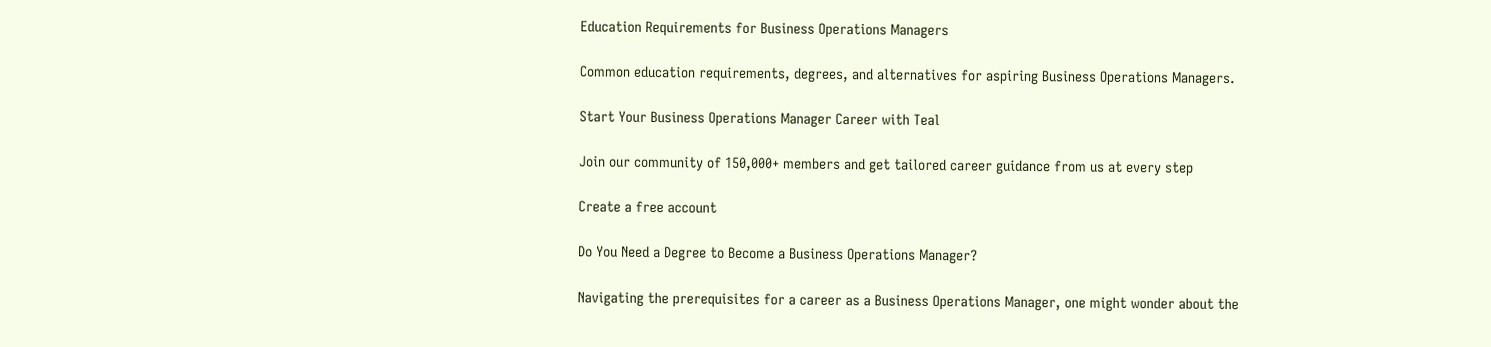Education Requirements for Business Operations Managers

Common education requirements, degrees, and alternatives for aspiring Business Operations Managers.

Start Your Business Operations Manager Career with Teal

Join our community of 150,000+ members and get tailored career guidance from us at every step

Create a free account

Do You Need a Degree to Become a Business Operations Manager?

Navigating the prerequisites for a career as a Business Operations Manager, one might wonder about the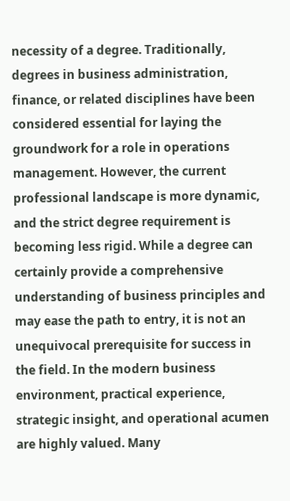necessity of a degree. Traditionally, degrees in business administration, finance, or related disciplines have been considered essential for laying the groundwork for a role in operations management. However, the current professional landscape is more dynamic, and the strict degree requirement is becoming less rigid. While a degree can certainly provide a comprehensive understanding of business principles and may ease the path to entry, it is not an unequivocal prerequisite for success in the field. In the modern business environment, practical experience, strategic insight, and operational acumen are highly valued. Many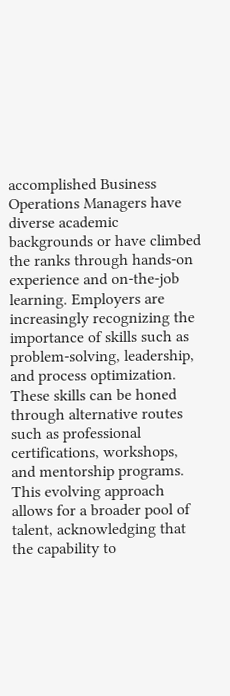accomplished Business Operations Managers have diverse academic backgrounds or have climbed the ranks through hands-on experience and on-the-job learning. Employers are increasingly recognizing the importance of skills such as problem-solving, leadership, and process optimization. These skills can be honed through alternative routes such as professional certifications, workshops, and mentorship programs. This evolving approach allows for a broader pool of talent, acknowledging that the capability to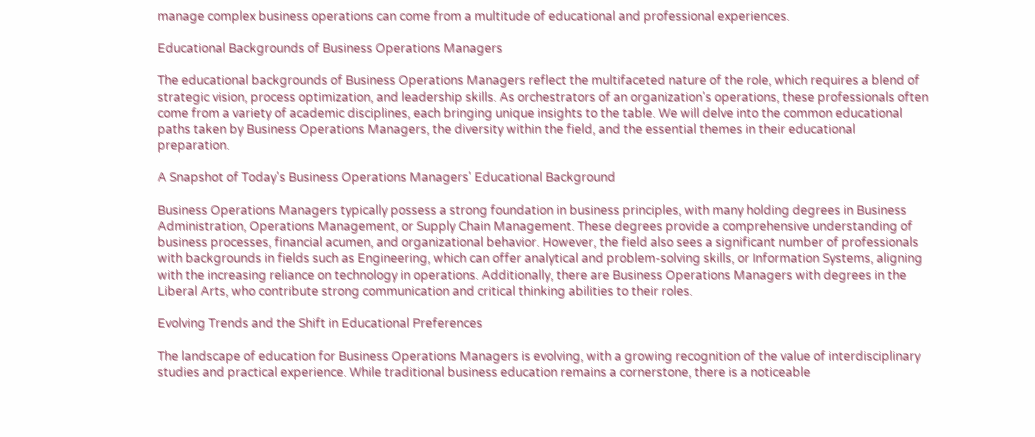manage complex business operations can come from a multitude of educational and professional experiences.

Educational Backgrounds of Business Operations Managers

The educational backgrounds of Business Operations Managers reflect the multifaceted nature of the role, which requires a blend of strategic vision, process optimization, and leadership skills. As orchestrators of an organization's operations, these professionals often come from a variety of academic disciplines, each bringing unique insights to the table. We will delve into the common educational paths taken by Business Operations Managers, the diversity within the field, and the essential themes in their educational preparation.

A Snapshot of Today's Business Operations Managers' Educational Background

Business Operations Managers typically possess a strong foundation in business principles, with many holding degrees in Business Administration, Operations Management, or Supply Chain Management. These degrees provide a comprehensive understanding of business processes, financial acumen, and organizational behavior. However, the field also sees a significant number of professionals with backgrounds in fields such as Engineering, which can offer analytical and problem-solving skills, or Information Systems, aligning with the increasing reliance on technology in operations. Additionally, there are Business Operations Managers with degrees in the Liberal Arts, who contribute strong communication and critical thinking abilities to their roles.

Evolving Trends and the Shift in Educational Preferences

The landscape of education for Business Operations Managers is evolving, with a growing recognition of the value of interdisciplinary studies and practical experience. While traditional business education remains a cornerstone, there is a noticeable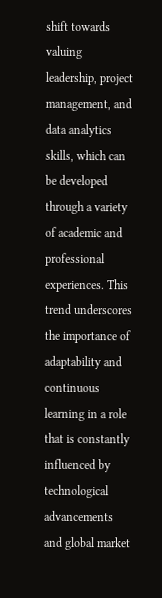shift towards valuing leadership, project management, and data analytics skills, which can be developed through a variety of academic and professional experiences. This trend underscores the importance of adaptability and continuous learning in a role that is constantly influenced by technological advancements and global market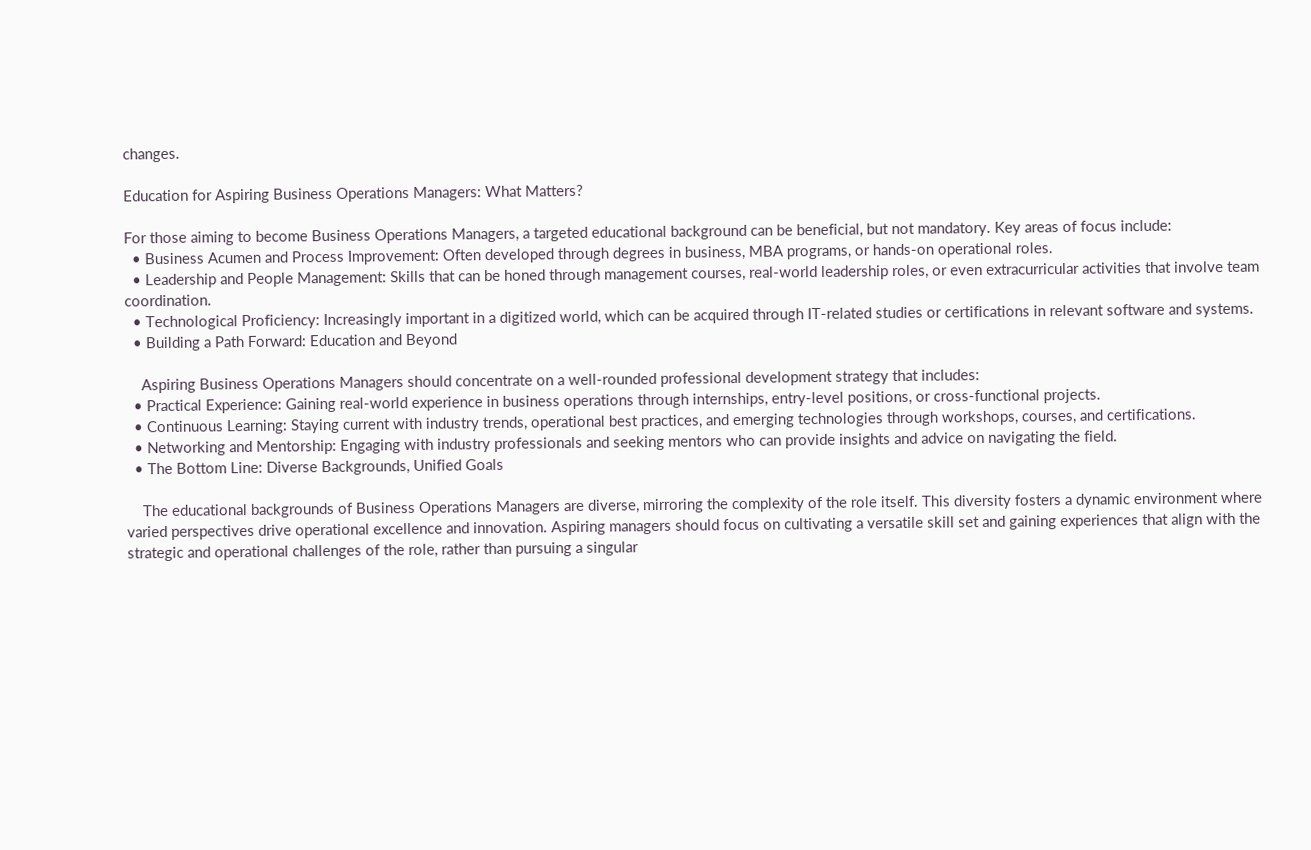changes.

Education for Aspiring Business Operations Managers: What Matters?

For those aiming to become Business Operations Managers, a targeted educational background can be beneficial, but not mandatory. Key areas of focus include:
  • Business Acumen and Process Improvement: Often developed through degrees in business, MBA programs, or hands-on operational roles.
  • Leadership and People Management: Skills that can be honed through management courses, real-world leadership roles, or even extracurricular activities that involve team coordination.
  • Technological Proficiency: Increasingly important in a digitized world, which can be acquired through IT-related studies or certifications in relevant software and systems.
  • Building a Path Forward: Education and Beyond

    Aspiring Business Operations Managers should concentrate on a well-rounded professional development strategy that includes:
  • Practical Experience: Gaining real-world experience in business operations through internships, entry-level positions, or cross-functional projects.
  • Continuous Learning: Staying current with industry trends, operational best practices, and emerging technologies through workshops, courses, and certifications.
  • Networking and Mentorship: Engaging with industry professionals and seeking mentors who can provide insights and advice on navigating the field.
  • The Bottom Line: Diverse Backgrounds, Unified Goals

    The educational backgrounds of Business Operations Managers are diverse, mirroring the complexity of the role itself. This diversity fosters a dynamic environment where varied perspectives drive operational excellence and innovation. Aspiring managers should focus on cultivating a versatile skill set and gaining experiences that align with the strategic and operational challenges of the role, rather than pursuing a singular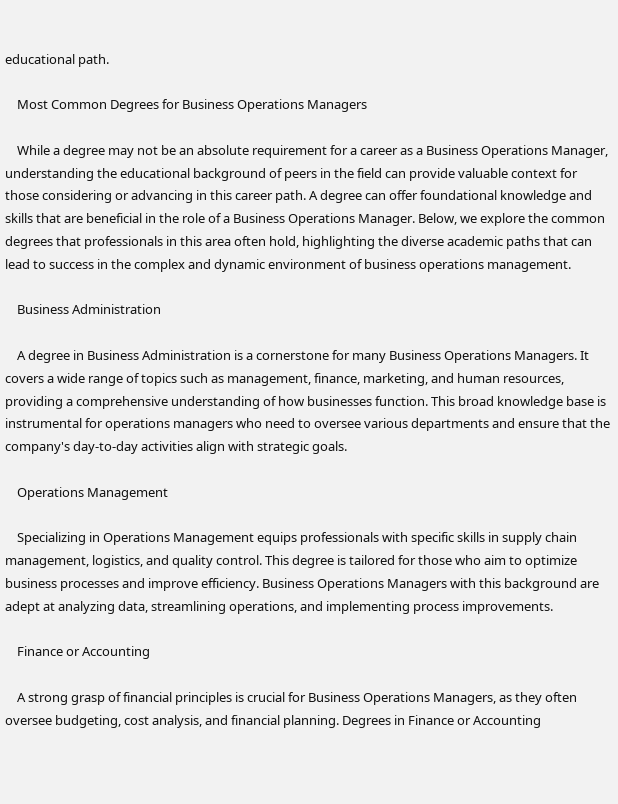educational path.

    Most Common Degrees for Business Operations Managers

    While a degree may not be an absolute requirement for a career as a Business Operations Manager, understanding the educational background of peers in the field can provide valuable context for those considering or advancing in this career path. A degree can offer foundational knowledge and skills that are beneficial in the role of a Business Operations Manager. Below, we explore the common degrees that professionals in this area often hold, highlighting the diverse academic paths that can lead to success in the complex and dynamic environment of business operations management.

    Business Administration

    A degree in Business Administration is a cornerstone for many Business Operations Managers. It covers a wide range of topics such as management, finance, marketing, and human resources, providing a comprehensive understanding of how businesses function. This broad knowledge base is instrumental for operations managers who need to oversee various departments and ensure that the company's day-to-day activities align with strategic goals.

    Operations Management

    Specializing in Operations Management equips professionals with specific skills in supply chain management, logistics, and quality control. This degree is tailored for those who aim to optimize business processes and improve efficiency. Business Operations Managers with this background are adept at analyzing data, streamlining operations, and implementing process improvements.

    Finance or Accounting

    A strong grasp of financial principles is crucial for Business Operations Managers, as they often oversee budgeting, cost analysis, and financial planning. Degrees in Finance or Accounting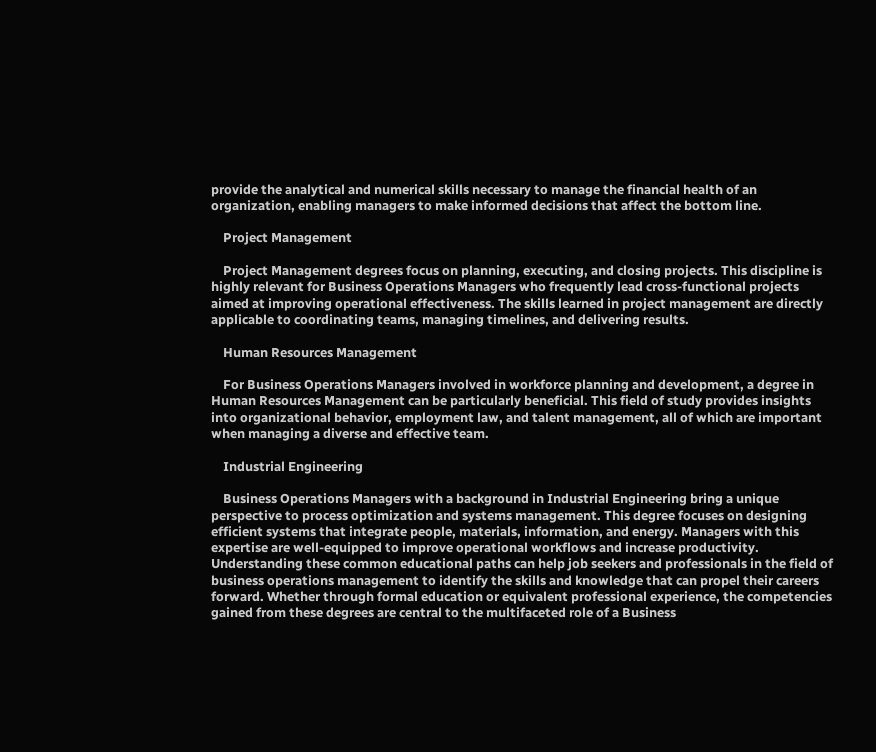provide the analytical and numerical skills necessary to manage the financial health of an organization, enabling managers to make informed decisions that affect the bottom line.

    Project Management

    Project Management degrees focus on planning, executing, and closing projects. This discipline is highly relevant for Business Operations Managers who frequently lead cross-functional projects aimed at improving operational effectiveness. The skills learned in project management are directly applicable to coordinating teams, managing timelines, and delivering results.

    Human Resources Management

    For Business Operations Managers involved in workforce planning and development, a degree in Human Resources Management can be particularly beneficial. This field of study provides insights into organizational behavior, employment law, and talent management, all of which are important when managing a diverse and effective team.

    Industrial Engineering

    Business Operations Managers with a background in Industrial Engineering bring a unique perspective to process optimization and systems management. This degree focuses on designing efficient systems that integrate people, materials, information, and energy. Managers with this expertise are well-equipped to improve operational workflows and increase productivity. Understanding these common educational paths can help job seekers and professionals in the field of business operations management to identify the skills and knowledge that can propel their careers forward. Whether through formal education or equivalent professional experience, the competencies gained from these degrees are central to the multifaceted role of a Business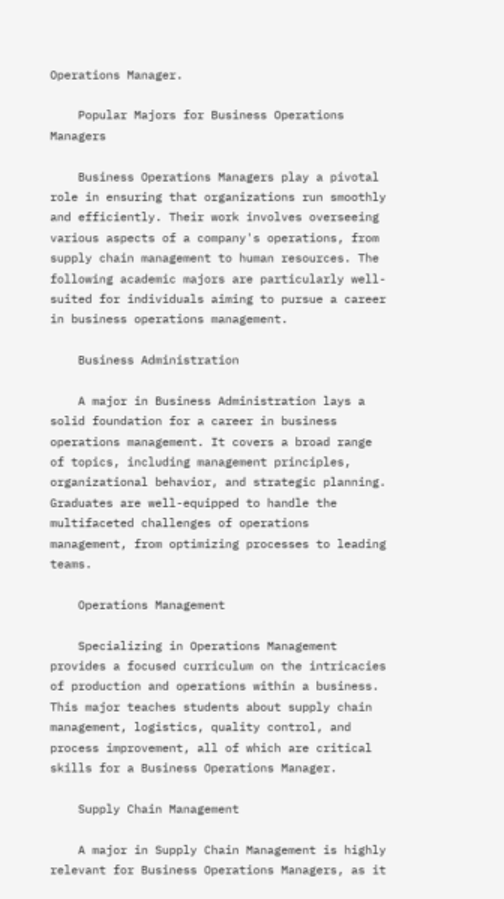Operations Manager.

    Popular Majors for Business Operations Managers

    Business Operations Managers play a pivotal role in ensuring that organizations run smoothly and efficiently. Their work involves overseeing various aspects of a company's operations, from supply chain management to human resources. The following academic majors are particularly well-suited for individuals aiming to pursue a career in business operations management.

    Business Administration

    A major in Business Administration lays a solid foundation for a career in business operations management. It covers a broad range of topics, including management principles, organizational behavior, and strategic planning. Graduates are well-equipped to handle the multifaceted challenges of operations management, from optimizing processes to leading teams.

    Operations Management

    Specializing in Operations Management provides a focused curriculum on the intricacies of production and operations within a business. This major teaches students about supply chain management, logistics, quality control, and process improvement, all of which are critical skills for a Business Operations Manager.

    Supply Chain Management

    A major in Supply Chain Management is highly relevant for Business Operations Managers, as it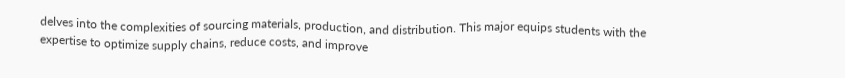delves into the complexities of sourcing materials, production, and distribution. This major equips students with the expertise to optimize supply chains, reduce costs, and improve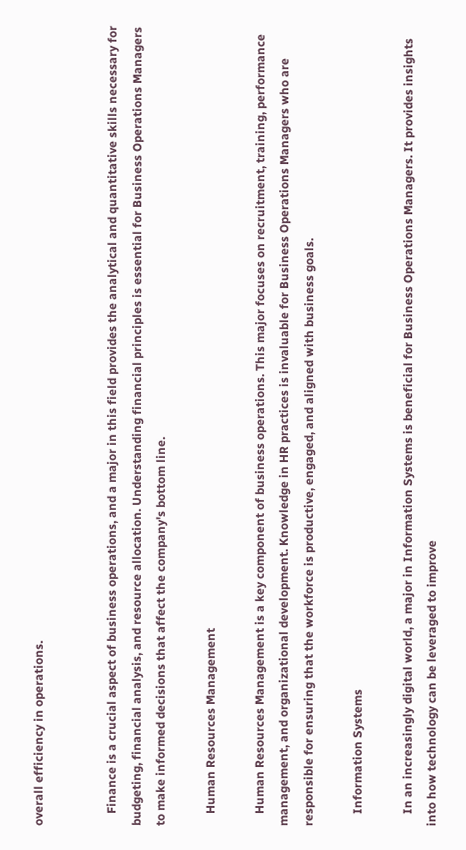overall efficiency in operations.


    Finance is a crucial aspect of business operations, and a major in this field provides the analytical and quantitative skills necessary for budgeting, financial analysis, and resource allocation. Understanding financial principles is essential for Business Operations Managers to make informed decisions that affect the company's bottom line.

    Human Resources Management

    Human Resources Management is a key component of business operations. This major focuses on recruitment, training, performance management, and organizational development. Knowledge in HR practices is invaluable for Business Operations Managers who are responsible for ensuring that the workforce is productive, engaged, and aligned with business goals.

    Information Systems

    In an increasingly digital world, a major in Information Systems is beneficial for Business Operations Managers. It provides insights into how technology can be leveraged to improve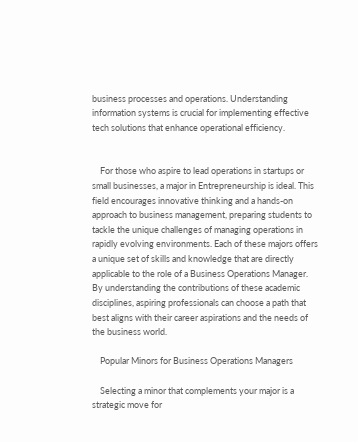business processes and operations. Understanding information systems is crucial for implementing effective tech solutions that enhance operational efficiency.


    For those who aspire to lead operations in startups or small businesses, a major in Entrepreneurship is ideal. This field encourages innovative thinking and a hands-on approach to business management, preparing students to tackle the unique challenges of managing operations in rapidly evolving environments. Each of these majors offers a unique set of skills and knowledge that are directly applicable to the role of a Business Operations Manager. By understanding the contributions of these academic disciplines, aspiring professionals can choose a path that best aligns with their career aspirations and the needs of the business world.

    Popular Minors for Business Operations Managers

    Selecting a minor that complements your major is a strategic move for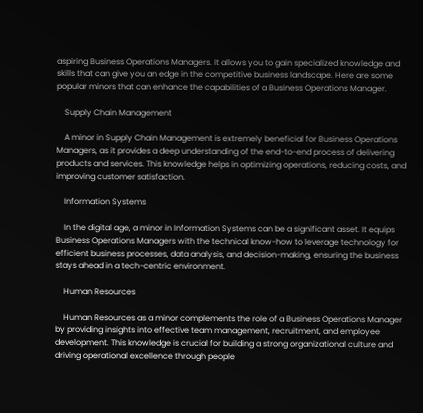aspiring Business Operations Managers. It allows you to gain specialized knowledge and skills that can give you an edge in the competitive business landscape. Here are some popular minors that can enhance the capabilities of a Business Operations Manager.

    Supply Chain Management

    A minor in Supply Chain Management is extremely beneficial for Business Operations Managers, as it provides a deep understanding of the end-to-end process of delivering products and services. This knowledge helps in optimizing operations, reducing costs, and improving customer satisfaction.

    Information Systems

    In the digital age, a minor in Information Systems can be a significant asset. It equips Business Operations Managers with the technical know-how to leverage technology for efficient business processes, data analysis, and decision-making, ensuring the business stays ahead in a tech-centric environment.

    Human Resources

    Human Resources as a minor complements the role of a Business Operations Manager by providing insights into effective team management, recruitment, and employee development. This knowledge is crucial for building a strong organizational culture and driving operational excellence through people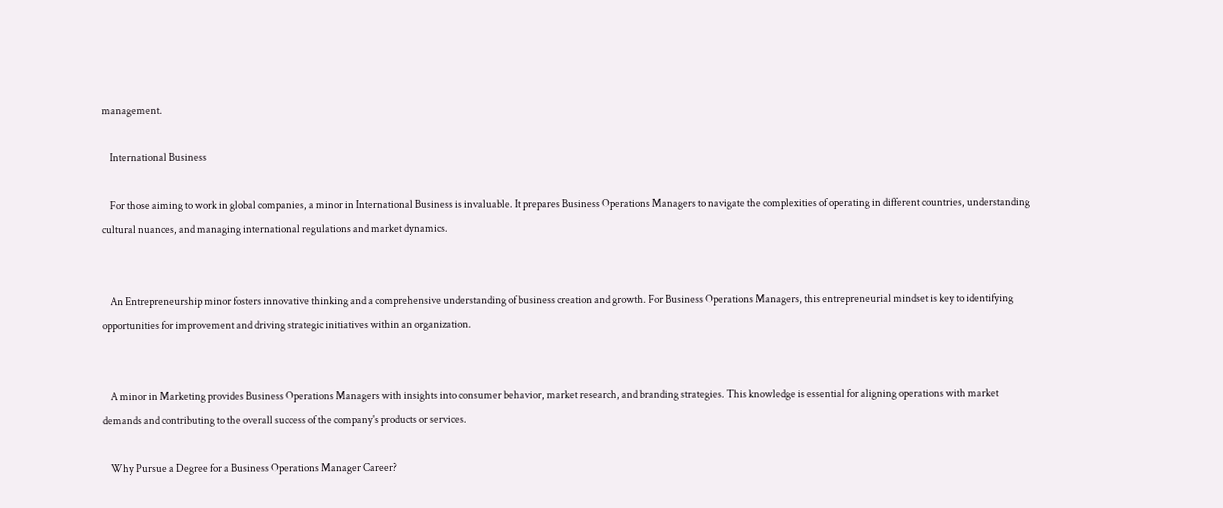management.

    International Business

    For those aiming to work in global companies, a minor in International Business is invaluable. It prepares Business Operations Managers to navigate the complexities of operating in different countries, understanding cultural nuances, and managing international regulations and market dynamics.


    An Entrepreneurship minor fosters innovative thinking and a comprehensive understanding of business creation and growth. For Business Operations Managers, this entrepreneurial mindset is key to identifying opportunities for improvement and driving strategic initiatives within an organization.


    A minor in Marketing provides Business Operations Managers with insights into consumer behavior, market research, and branding strategies. This knowledge is essential for aligning operations with market demands and contributing to the overall success of the company's products or services.

    Why Pursue a Degree for a Business Operations Manager Career?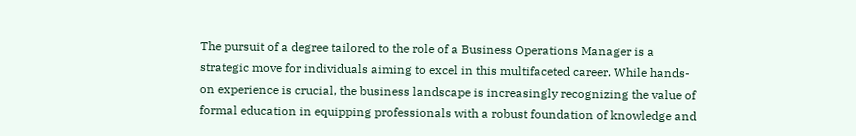The pursuit of a degree tailored to the role of a Business Operations Manager is a strategic move for individuals aiming to excel in this multifaceted career. While hands-on experience is crucial, the business landscape is increasingly recognizing the value of formal education in equipping professionals with a robust foundation of knowledge and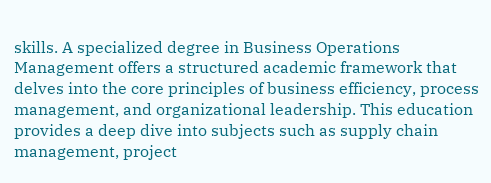skills. A specialized degree in Business Operations Management offers a structured academic framework that delves into the core principles of business efficiency, process management, and organizational leadership. This education provides a deep dive into subjects such as supply chain management, project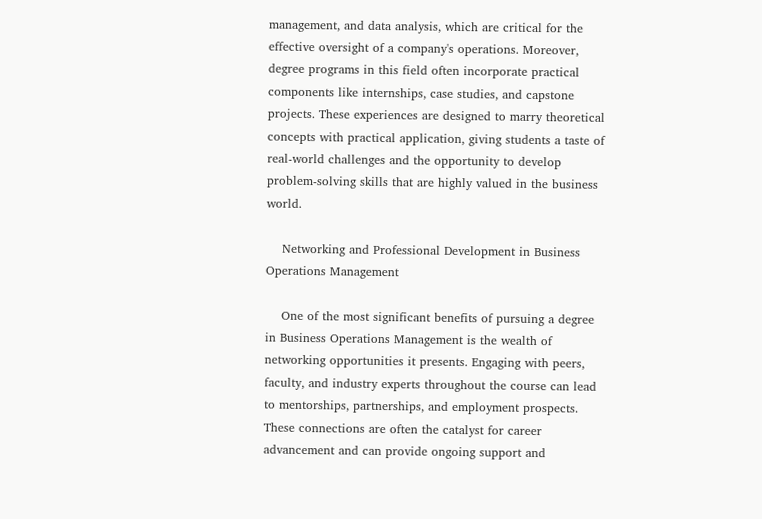management, and data analysis, which are critical for the effective oversight of a company's operations. Moreover, degree programs in this field often incorporate practical components like internships, case studies, and capstone projects. These experiences are designed to marry theoretical concepts with practical application, giving students a taste of real-world challenges and the opportunity to develop problem-solving skills that are highly valued in the business world.

    Networking and Professional Development in Business Operations Management

    One of the most significant benefits of pursuing a degree in Business Operations Management is the wealth of networking opportunities it presents. Engaging with peers, faculty, and industry experts throughout the course can lead to mentorships, partnerships, and employment prospects. These connections are often the catalyst for career advancement and can provide ongoing support and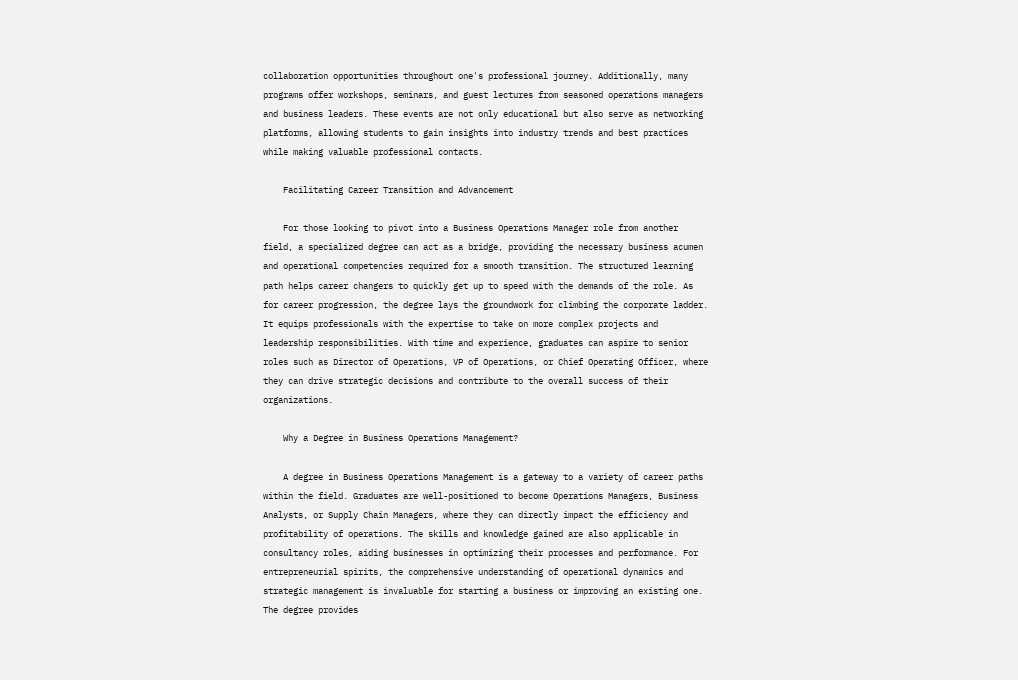collaboration opportunities throughout one's professional journey. Additionally, many programs offer workshops, seminars, and guest lectures from seasoned operations managers and business leaders. These events are not only educational but also serve as networking platforms, allowing students to gain insights into industry trends and best practices while making valuable professional contacts.

    Facilitating Career Transition and Advancement

    For those looking to pivot into a Business Operations Manager role from another field, a specialized degree can act as a bridge, providing the necessary business acumen and operational competencies required for a smooth transition. The structured learning path helps career changers to quickly get up to speed with the demands of the role. As for career progression, the degree lays the groundwork for climbing the corporate ladder. It equips professionals with the expertise to take on more complex projects and leadership responsibilities. With time and experience, graduates can aspire to senior roles such as Director of Operations, VP of Operations, or Chief Operating Officer, where they can drive strategic decisions and contribute to the overall success of their organizations.

    Why a Degree in Business Operations Management?

    A degree in Business Operations Management is a gateway to a variety of career paths within the field. Graduates are well-positioned to become Operations Managers, Business Analysts, or Supply Chain Managers, where they can directly impact the efficiency and profitability of operations. The skills and knowledge gained are also applicable in consultancy roles, aiding businesses in optimizing their processes and performance. For entrepreneurial spirits, the comprehensive understanding of operational dynamics and strategic management is invaluable for starting a business or improving an existing one. The degree provides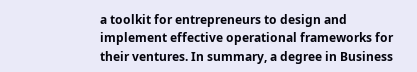a toolkit for entrepreneurs to design and implement effective operational frameworks for their ventures. In summary, a degree in Business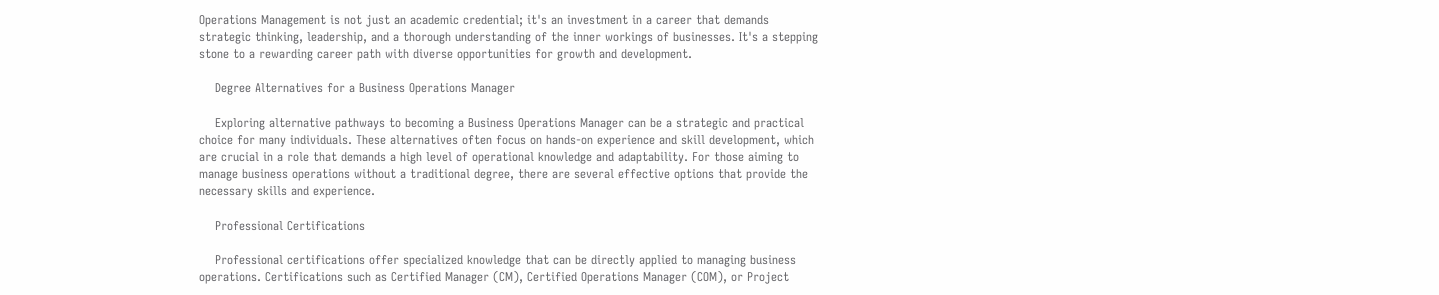Operations Management is not just an academic credential; it's an investment in a career that demands strategic thinking, leadership, and a thorough understanding of the inner workings of businesses. It's a stepping stone to a rewarding career path with diverse opportunities for growth and development.

    Degree Alternatives for a Business Operations Manager

    Exploring alternative pathways to becoming a Business Operations Manager can be a strategic and practical choice for many individuals. These alternatives often focus on hands-on experience and skill development, which are crucial in a role that demands a high level of operational knowledge and adaptability. For those aiming to manage business operations without a traditional degree, there are several effective options that provide the necessary skills and experience.

    Professional Certifications

    Professional certifications offer specialized knowledge that can be directly applied to managing business operations. Certifications such as Certified Manager (CM), Certified Operations Manager (COM), or Project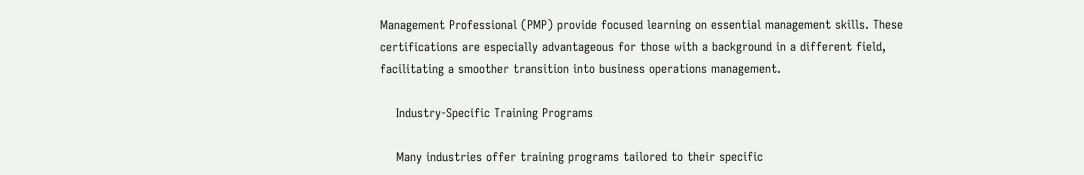Management Professional (PMP) provide focused learning on essential management skills. These certifications are especially advantageous for those with a background in a different field, facilitating a smoother transition into business operations management.

    Industry-Specific Training Programs

    Many industries offer training programs tailored to their specific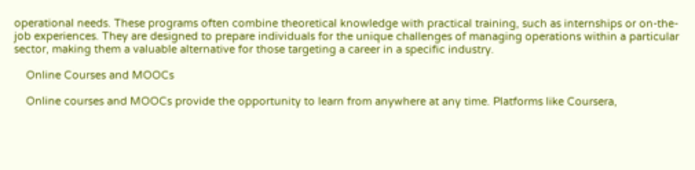operational needs. These programs often combine theoretical knowledge with practical training, such as internships or on-the-job experiences. They are designed to prepare individuals for the unique challenges of managing operations within a particular sector, making them a valuable alternative for those targeting a career in a specific industry.

    Online Courses and MOOCs

    Online courses and MOOCs provide the opportunity to learn from anywhere at any time. Platforms like Coursera,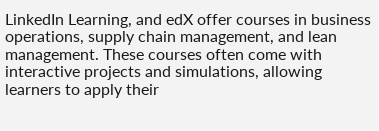LinkedIn Learning, and edX offer courses in business operations, supply chain management, and lean management. These courses often come with interactive projects and simulations, allowing learners to apply their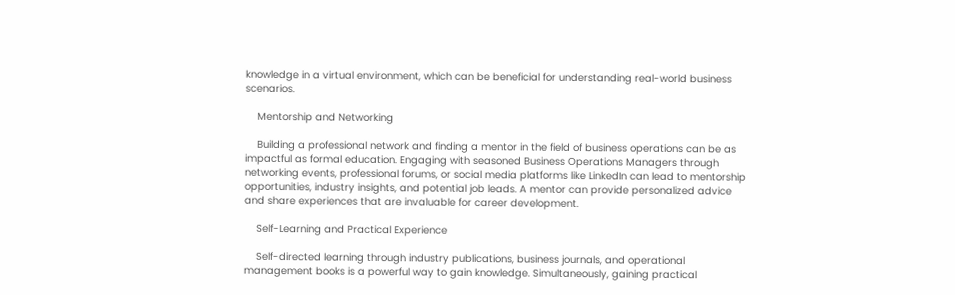knowledge in a virtual environment, which can be beneficial for understanding real-world business scenarios.

    Mentorship and Networking

    Building a professional network and finding a mentor in the field of business operations can be as impactful as formal education. Engaging with seasoned Business Operations Managers through networking events, professional forums, or social media platforms like LinkedIn can lead to mentorship opportunities, industry insights, and potential job leads. A mentor can provide personalized advice and share experiences that are invaluable for career development.

    Self-Learning and Practical Experience

    Self-directed learning through industry publications, business journals, and operational management books is a powerful way to gain knowledge. Simultaneously, gaining practical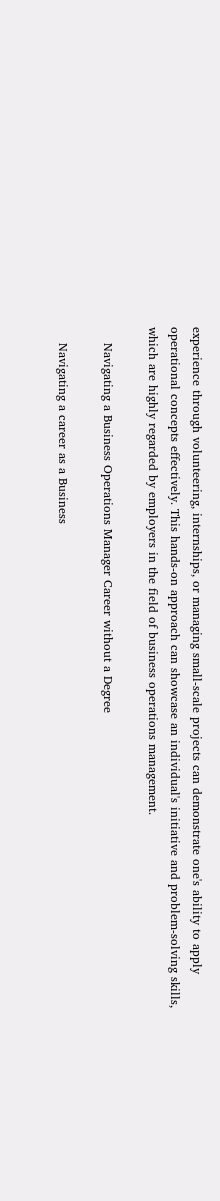experience through volunteering, internships, or managing small-scale projects can demonstrate one's ability to apply operational concepts effectively. This hands-on approach can showcase an individual's initiative and problem-solving skills, which are highly regarded by employers in the field of business operations management.

    Navigating a Business Operations Manager Career without a Degree

    Navigating a career as a Business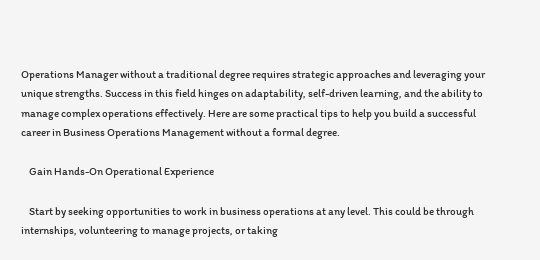Operations Manager without a traditional degree requires strategic approaches and leveraging your unique strengths. Success in this field hinges on adaptability, self-driven learning, and the ability to manage complex operations effectively. Here are some practical tips to help you build a successful career in Business Operations Management without a formal degree.

    Gain Hands-On Operational Experience

    Start by seeking opportunities to work in business operations at any level. This could be through internships, volunteering to manage projects, or taking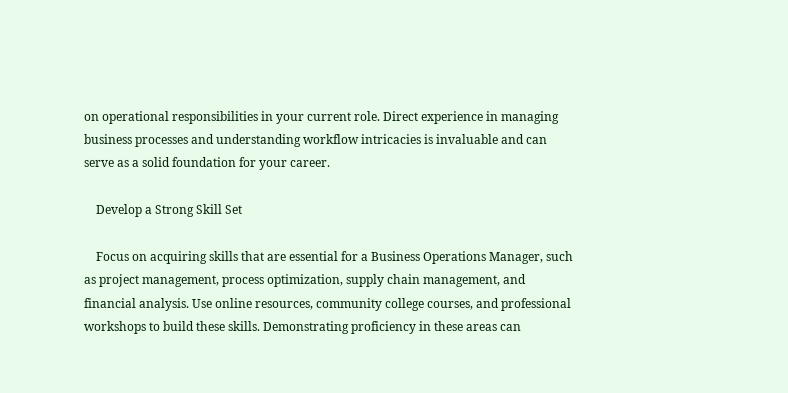on operational responsibilities in your current role. Direct experience in managing business processes and understanding workflow intricacies is invaluable and can serve as a solid foundation for your career.

    Develop a Strong Skill Set

    Focus on acquiring skills that are essential for a Business Operations Manager, such as project management, process optimization, supply chain management, and financial analysis. Use online resources, community college courses, and professional workshops to build these skills. Demonstrating proficiency in these areas can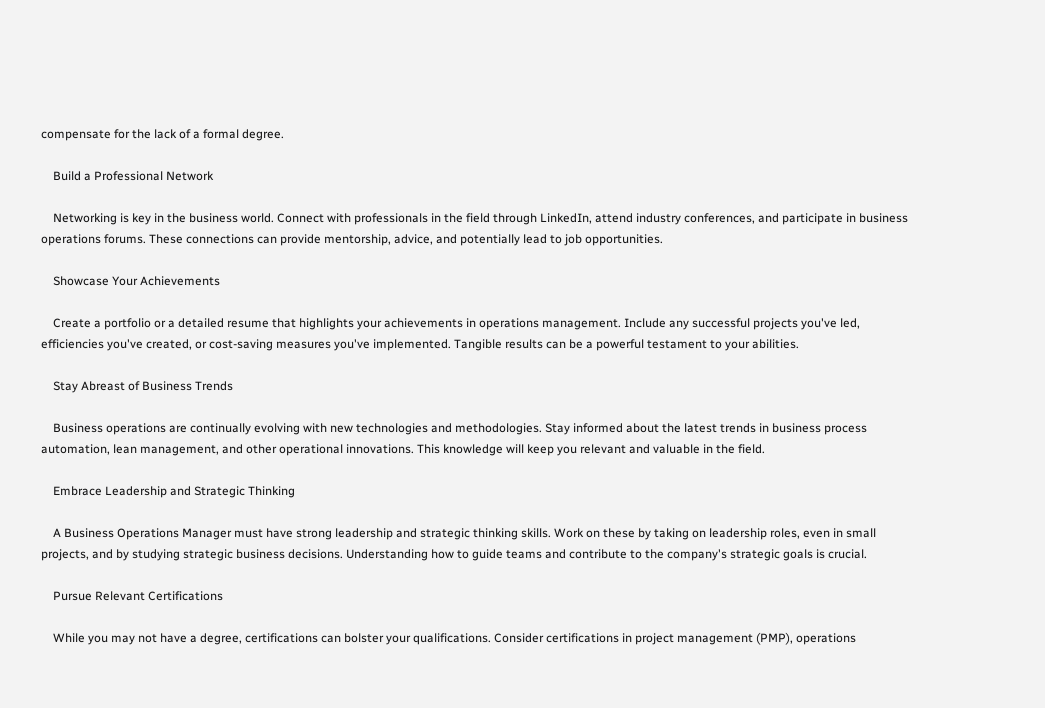compensate for the lack of a formal degree.

    Build a Professional Network

    Networking is key in the business world. Connect with professionals in the field through LinkedIn, attend industry conferences, and participate in business operations forums. These connections can provide mentorship, advice, and potentially lead to job opportunities.

    Showcase Your Achievements

    Create a portfolio or a detailed resume that highlights your achievements in operations management. Include any successful projects you've led, efficiencies you've created, or cost-saving measures you've implemented. Tangible results can be a powerful testament to your abilities.

    Stay Abreast of Business Trends

    Business operations are continually evolving with new technologies and methodologies. Stay informed about the latest trends in business process automation, lean management, and other operational innovations. This knowledge will keep you relevant and valuable in the field.

    Embrace Leadership and Strategic Thinking

    A Business Operations Manager must have strong leadership and strategic thinking skills. Work on these by taking on leadership roles, even in small projects, and by studying strategic business decisions. Understanding how to guide teams and contribute to the company's strategic goals is crucial.

    Pursue Relevant Certifications

    While you may not have a degree, certifications can bolster your qualifications. Consider certifications in project management (PMP), operations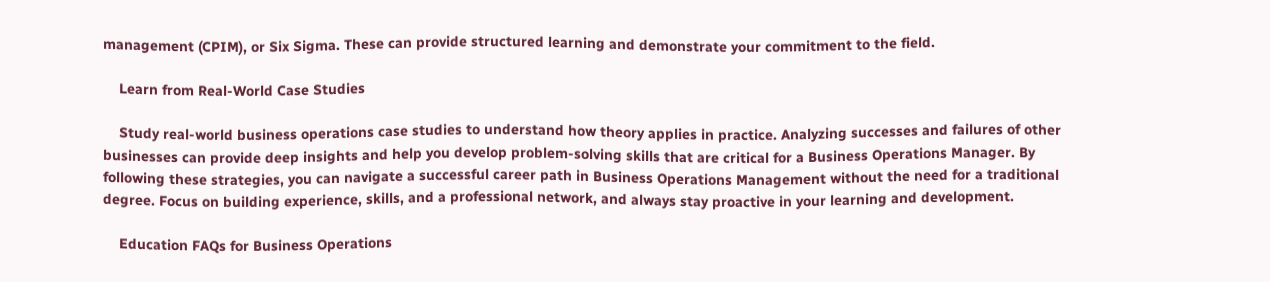management (CPIM), or Six Sigma. These can provide structured learning and demonstrate your commitment to the field.

    Learn from Real-World Case Studies

    Study real-world business operations case studies to understand how theory applies in practice. Analyzing successes and failures of other businesses can provide deep insights and help you develop problem-solving skills that are critical for a Business Operations Manager. By following these strategies, you can navigate a successful career path in Business Operations Management without the need for a traditional degree. Focus on building experience, skills, and a professional network, and always stay proactive in your learning and development.

    Education FAQs for Business Operations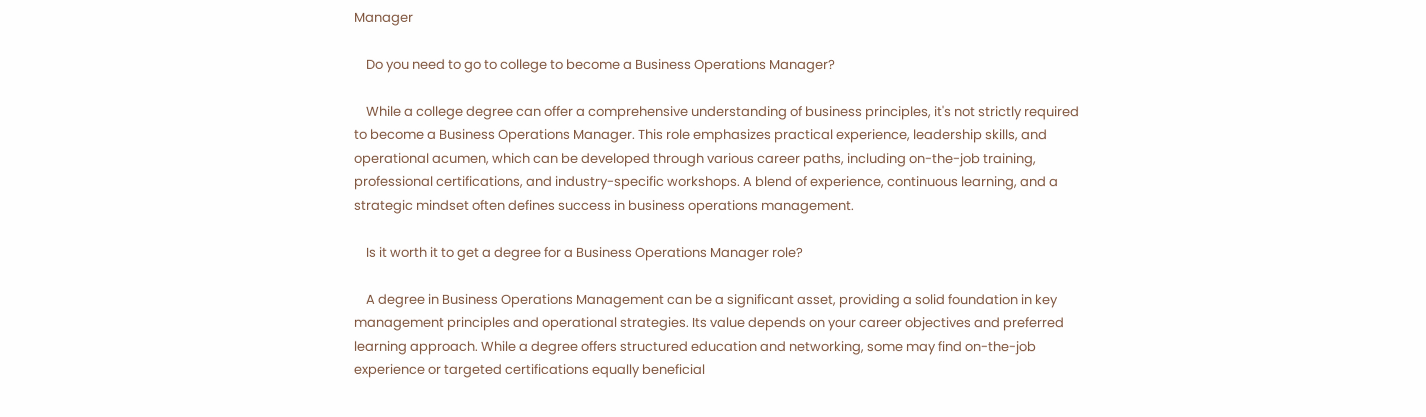Manager

    Do you need to go to college to become a Business Operations Manager?

    While a college degree can offer a comprehensive understanding of business principles, it's not strictly required to become a Business Operations Manager. This role emphasizes practical experience, leadership skills, and operational acumen, which can be developed through various career paths, including on-the-job training, professional certifications, and industry-specific workshops. A blend of experience, continuous learning, and a strategic mindset often defines success in business operations management.

    Is it worth it to get a degree for a Business Operations Manager role?

    A degree in Business Operations Management can be a significant asset, providing a solid foundation in key management principles and operational strategies. Its value depends on your career objectives and preferred learning approach. While a degree offers structured education and networking, some may find on-the-job experience or targeted certifications equally beneficial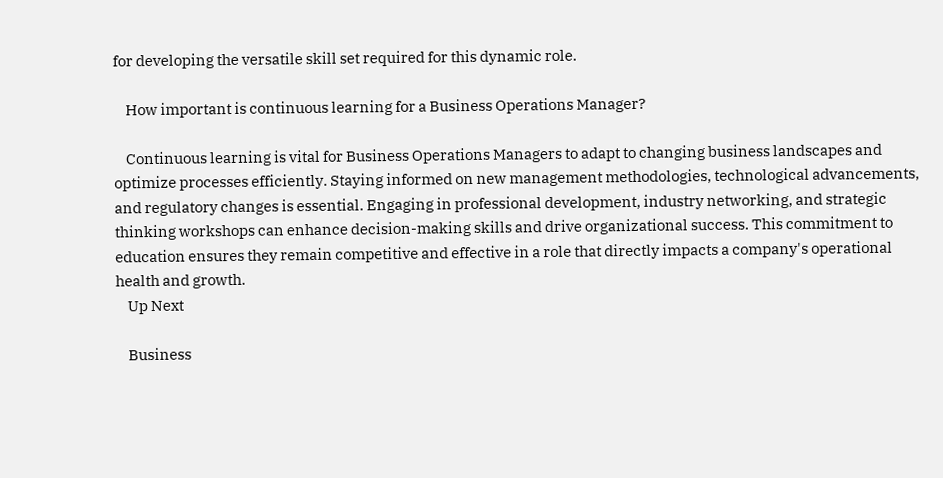for developing the versatile skill set required for this dynamic role.

    How important is continuous learning for a Business Operations Manager?

    Continuous learning is vital for Business Operations Managers to adapt to changing business landscapes and optimize processes efficiently. Staying informed on new management methodologies, technological advancements, and regulatory changes is essential. Engaging in professional development, industry networking, and strategic thinking workshops can enhance decision-making skills and drive organizational success. This commitment to education ensures they remain competitive and effective in a role that directly impacts a company's operational health and growth.
    Up Next

    Business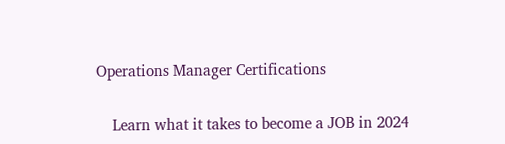Operations Manager Certifications

    Learn what it takes to become a JOB in 2024